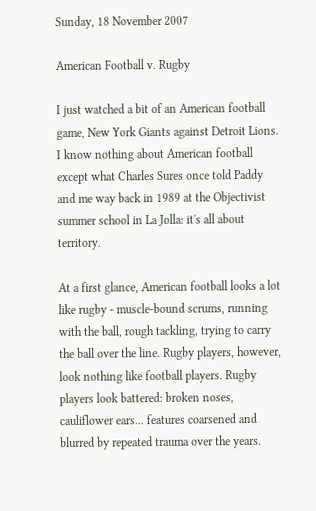Sunday, 18 November 2007

American Football v. Rugby

I just watched a bit of an American football game, New York Giants against Detroit Lions. I know nothing about American football except what Charles Sures once told Paddy and me way back in 1989 at the Objectivist summer school in La Jolla: it's all about territory.

At a first glance, American football looks a lot like rugby - muscle-bound scrums, running with the ball, rough tackling, trying to carry the ball over the line. Rugby players, however, look nothing like football players. Rugby players look battered: broken noses, cauliflower ears... features coarsened and blurred by repeated trauma over the years.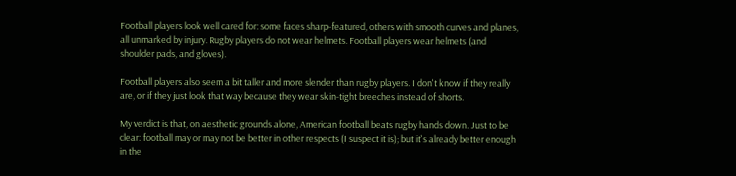Football players look well cared for: some faces sharp-featured, others with smooth curves and planes, all unmarked by injury. Rugby players do not wear helmets. Football players wear helmets (and shoulder pads, and gloves).

Football players also seem a bit taller and more slender than rugby players. I don't know if they really are, or if they just look that way because they wear skin-tight breeches instead of shorts.

My verdict is that, on aesthetic grounds alone, American football beats rugby hands down. Just to be clear: football may or may not be better in other respects (I suspect it is); but it's already better enough in the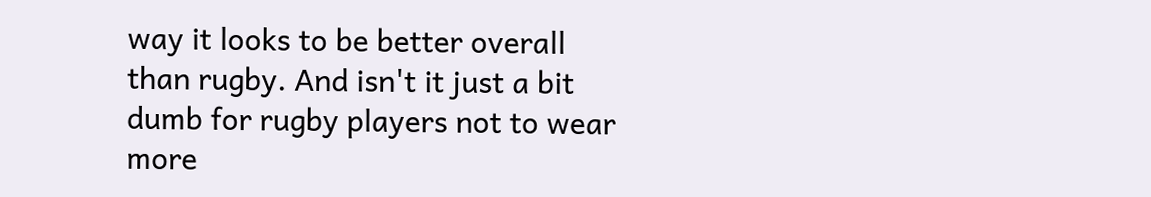way it looks to be better overall than rugby. And isn't it just a bit dumb for rugby players not to wear more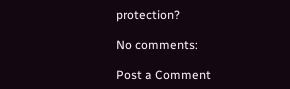protection?

No comments:

Post a Comment